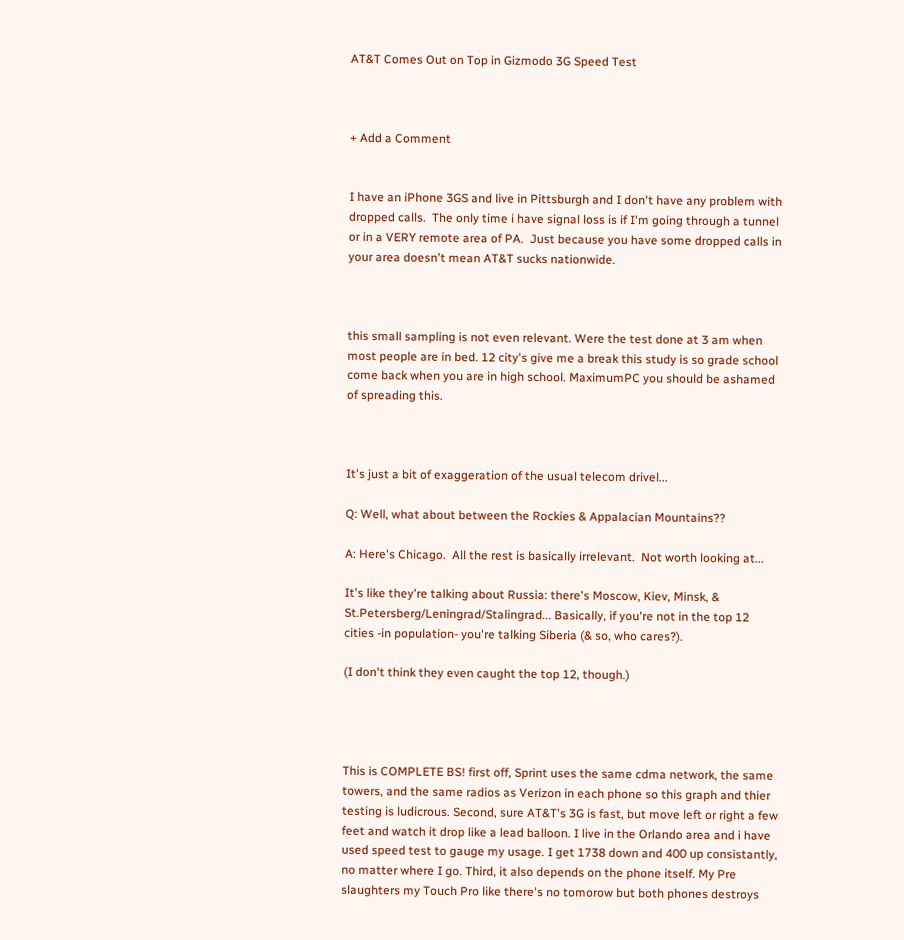AT&T Comes Out on Top in Gizmodo 3G Speed Test



+ Add a Comment


I have an iPhone 3GS and live in Pittsburgh and I don't have any problem with dropped calls.  The only time i have signal loss is if I'm going through a tunnel or in a VERY remote area of PA.  Just because you have some dropped calls in your area doesn't mean AT&T sucks nationwide.



this small sampling is not even relevant. Were the test done at 3 am when most people are in bed. 12 city's give me a break this study is so grade school come back when you are in high school. MaximumPC you should be ashamed of spreading this.



It's just a bit of exaggeration of the usual telecom drivel...

Q: Well, what about between the Rockies & Appalacian Mountains??

A: Here's Chicago.  All the rest is basically irrelevant.  Not worth looking at...

It's like they're talking about Russia: there's Moscow, Kiev, Minsk, & St.Petersberg/Leningrad/Stalingrad... Basically, if you're not in the top 12 cities -in population- you're talking Siberia (& so, who cares?).

(I don't think they even caught the top 12, though.)




This is COMPLETE BS! first off, Sprint uses the same cdma network, the same towers, and the same radios as Verizon in each phone so this graph and thier testing is ludicrous. Second, sure AT&T's 3G is fast, but move left or right a few feet and watch it drop like a lead balloon. I live in the Orlando area and i have used speed test to gauge my usage. I get 1738 down and 400 up consistantly, no matter where I go. Third, it also depends on the phone itself. My Pre slaughters my Touch Pro like there's no tomorow but both phones destroys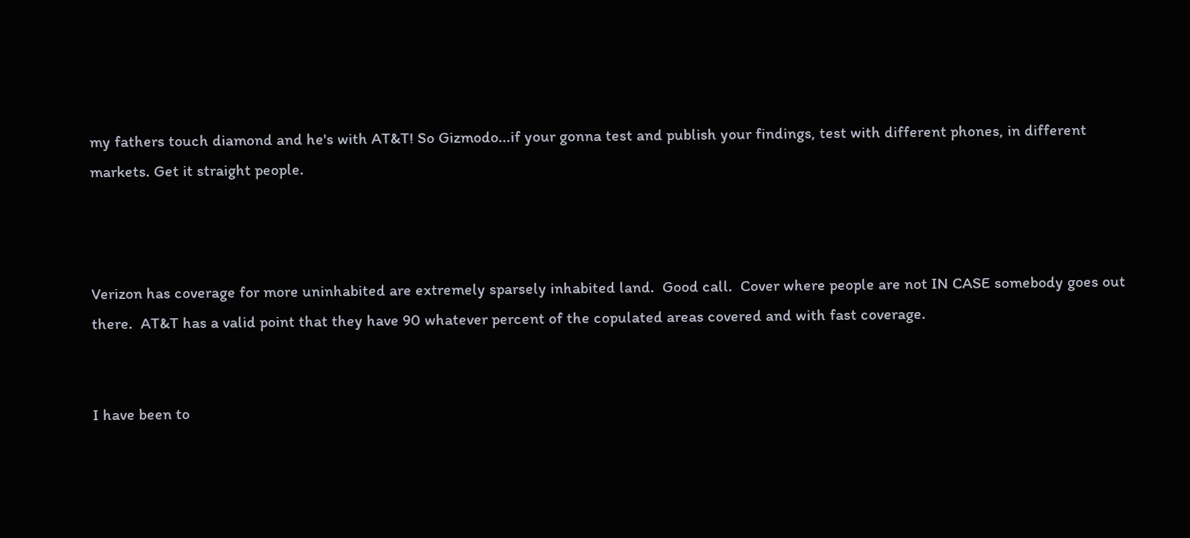my fathers touch diamond and he's with AT&T! So Gizmodo...if your gonna test and publish your findings, test with different phones, in different markets. Get it straight people.



Verizon has coverage for more uninhabited are extremely sparsely inhabited land.  Good call.  Cover where people are not IN CASE somebody goes out there.  AT&T has a valid point that they have 90 whatever percent of the copulated areas covered and with fast coverage.


I have been to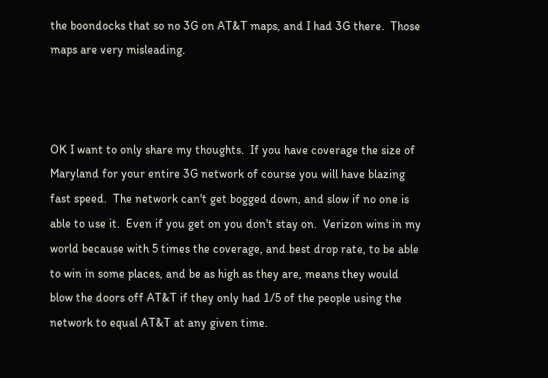the boondocks that so no 3G on AT&T maps, and I had 3G there.  Those maps are very misleading.



OK I want to only share my thoughts.  If you have coverage the size of Maryland for your entire 3G network of course you will have blazing fast speed.  The network can't get bogged down, and slow if no one is able to use it.  Even if you get on you don't stay on.  Verizon wins in my world because with 5 times the coverage, and best drop rate, to be able to win in some places, and be as high as they are, means they would blow the doors off AT&T if they only had 1/5 of the people using the network to equal AT&T at any given time.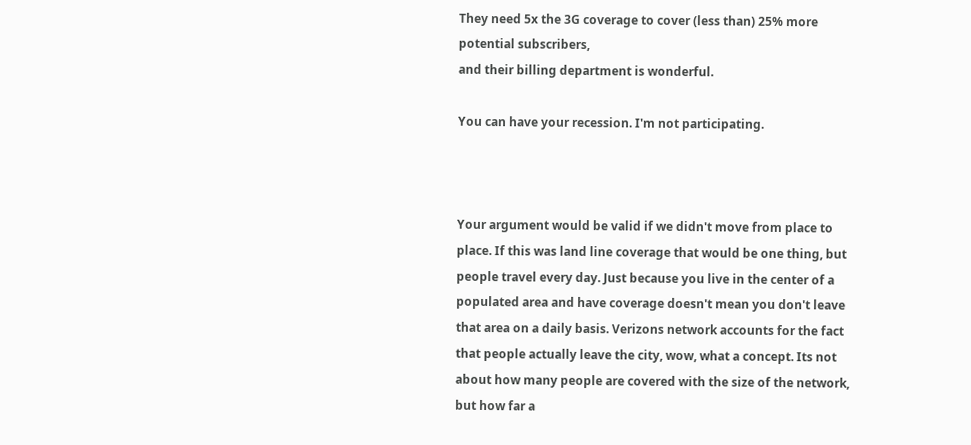They need 5x the 3G coverage to cover (less than) 25% more potential subscribers,
and their billing department is wonderful.

You can have your recession. I'm not participating.



Your argument would be valid if we didn't move from place to place. If this was land line coverage that would be one thing, but people travel every day. Just because you live in the center of a populated area and have coverage doesn't mean you don't leave that area on a daily basis. Verizons network accounts for the fact that people actually leave the city, wow, what a concept. Its not about how many people are covered with the size of the network, but how far a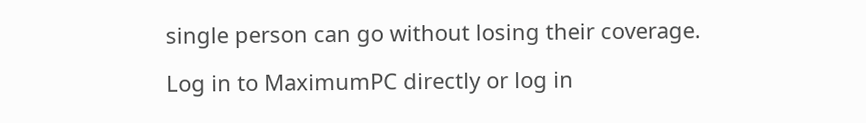single person can go without losing their coverage.

Log in to MaximumPC directly or log in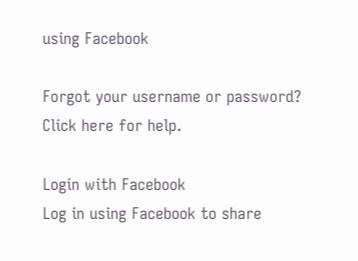using Facebook

Forgot your username or password?
Click here for help.

Login with Facebook
Log in using Facebook to share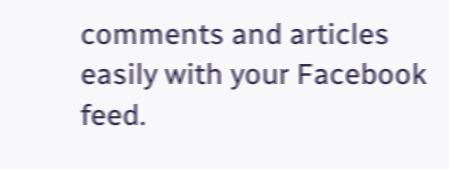comments and articles easily with your Facebook feed.